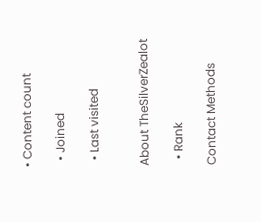• Content count

  • Joined

  • Last visited


About TheSilverZealot

  • Rank

Contact Methods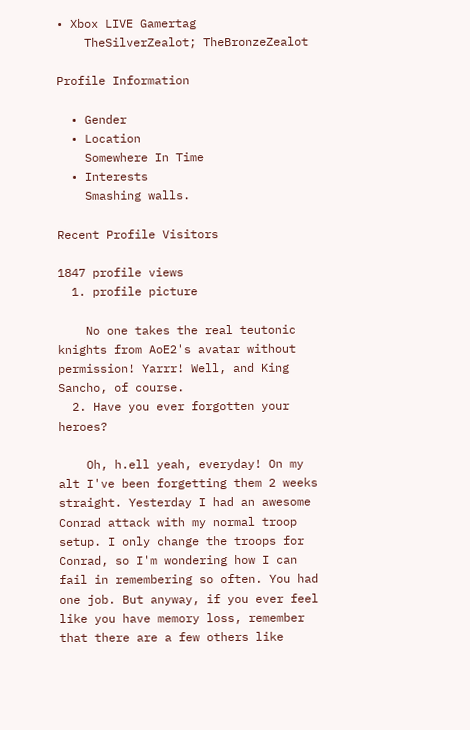• Xbox LIVE Gamertag
    TheSilverZealot; TheBronzeZealot

Profile Information

  • Gender
  • Location
    Somewhere In Time
  • Interests
    Smashing walls.

Recent Profile Visitors

1847 profile views
  1. profile picture

    No one takes the real teutonic knights from AoE2's avatar without permission! Yarrr! Well, and King Sancho, of course.
  2. Have you ever forgotten your heroes?

    Oh, h.ell yeah, everyday! On my alt I've been forgetting them 2 weeks straight. Yesterday I had an awesome Conrad attack with my normal troop setup. I only change the troops for Conrad, so I'm wondering how I can fail in remembering so often. You had one job. But anyway, if you ever feel like you have memory loss, remember that there are a few others like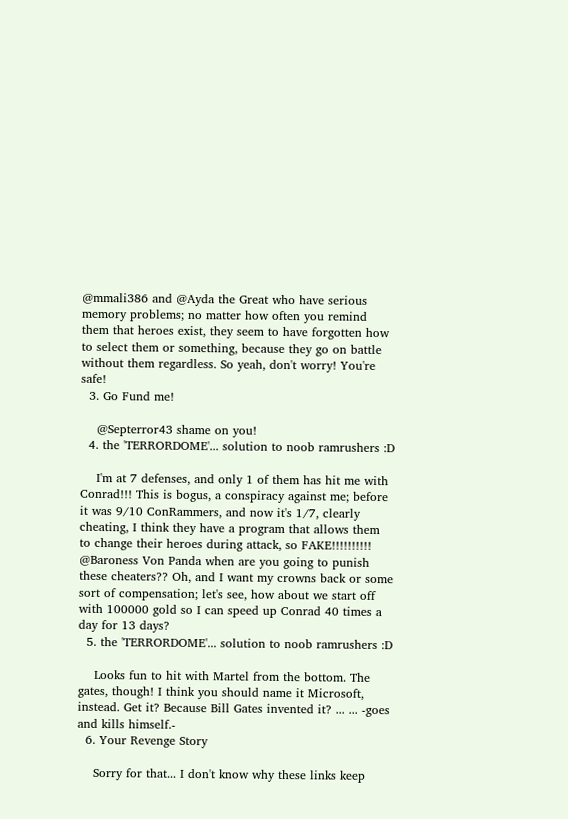@mmali386 and @Ayda the Great who have serious memory problems; no matter how often you remind them that heroes exist, they seem to have forgotten how to select them or something, because they go on battle without them regardless. So yeah, don't worry! You're safe!
  3. Go Fund me!

    @Septerror43 shame on you!
  4. the 'TERRORDOME'... solution to noob ramrushers :D

    I'm at 7 defenses, and only 1 of them has hit me with Conrad!!! This is bogus, a conspiracy against me; before it was 9/10 ConRammers, and now it's 1/7, clearly cheating, I think they have a program that allows them to change their heroes during attack, so FAKE!!!!!!!!!! @Baroness Von Panda when are you going to punish these cheaters?? Oh, and I want my crowns back or some sort of compensation; let's see, how about we start off with 100000 gold so I can speed up Conrad 40 times a day for 13 days?
  5. the 'TERRORDOME'... solution to noob ramrushers :D

    Looks fun to hit with Martel from the bottom. The gates, though! I think you should name it Microsoft, instead. Get it? Because Bill Gates invented it? ... ... -goes and kills himself.-
  6. Your Revenge Story

    Sorry for that... I don't know why these links keep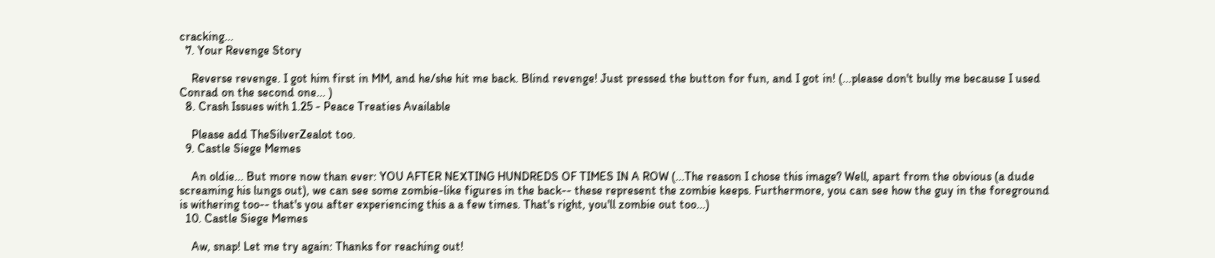cracking...
  7. Your Revenge Story

    Reverse revenge. I got him first in MM, and he/she hit me back. Blind revenge! Just pressed the button for fun, and I got in! (...please don't bully me because I used Conrad on the second one... )
  8. Crash Issues with 1.25 - Peace Treaties Available

    Please add TheSilverZealot too.
  9. Castle Siege Memes

    An oldie... But more now than ever: YOU AFTER NEXTING HUNDREDS OF TIMES IN A ROW (...The reason I chose this image? Well, apart from the obvious (a dude screaming his lungs out), we can see some zombie-like figures in the back-- these represent the zombie keeps. Furthermore, you can see how the guy in the foreground is withering too-- that's you after experiencing this a a few times. That's right, you'll zombie out too...)
  10. Castle Siege Memes

    Aw, snap! Let me try again: Thanks for reaching out!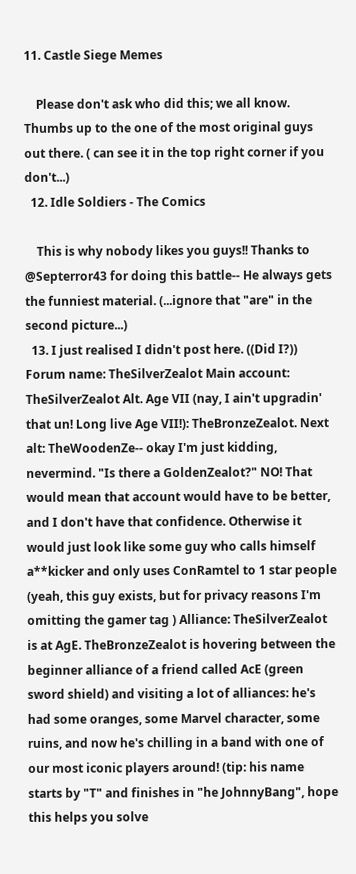11. Castle Siege Memes

    Please don't ask who did this; we all know. Thumbs up to the one of the most original guys out there. ( can see it in the top right corner if you don't...)
  12. Idle Soldiers - The Comics

    This is why nobody likes you guys!! Thanks to @Septerror43 for doing this battle-- He always gets the funniest material. (...ignore that "are" in the second picture...)
  13. I just realised I didn't post here. ((Did I?)) Forum name: TheSilverZealot Main account: TheSilverZealot Alt. Age VII (nay, I ain't upgradin' that un! Long live Age VII!): TheBronzeZealot. Next alt: TheWoodenZe-- okay I'm just kidding, nevermind. "Is there a GoldenZealot?" NO! That would mean that account would have to be better, and I don't have that confidence. Otherwise it would just look like some guy who calls himself a**kicker and only uses ConRamtel to 1 star people (yeah, this guy exists, but for privacy reasons I'm omitting the gamer tag ) Alliance: TheSilverZealot is at AgE. TheBronzeZealot is hovering between the beginner alliance of a friend called AcE (green sword shield) and visiting a lot of alliances: he's had some oranges, some Marvel character, some ruins, and now he's chilling in a band with one of our most iconic players around! (tip: his name starts by "T" and finishes in "he JohnnyBang", hope this helps you solve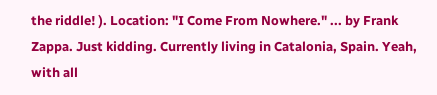the riddle! ). Location: "I Come From Nowhere." ... by Frank Zappa. Just kidding. Currently living in Catalonia, Spain. Yeah, with all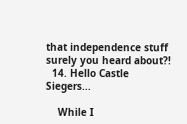that independence stuff surely you heard about?!
  14. Hello Castle Siegers...

    While I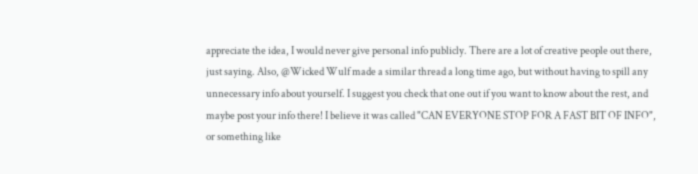appreciate the idea, I would never give personal info publicly. There are a lot of creative people out there, just saying. Also, @Wicked Wulf made a similar thread a long time ago, but without having to spill any unnecessary info about yourself. I suggest you check that one out if you want to know about the rest, and maybe post your info there! I believe it was called "CAN EVERYONE STOP FOR A FAST BIT OF INFO", or something like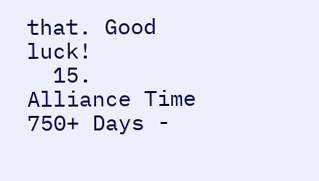that. Good luck!
  15. Alliance Time 750+ Days -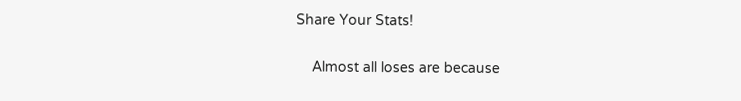Share Your Stats!

    Almost all loses are because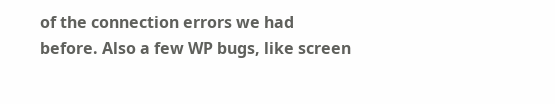of the connection errors we had before. Also a few WP bugs, like screen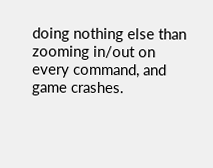doing nothing else than zooming in/out on every command, and game crashes.